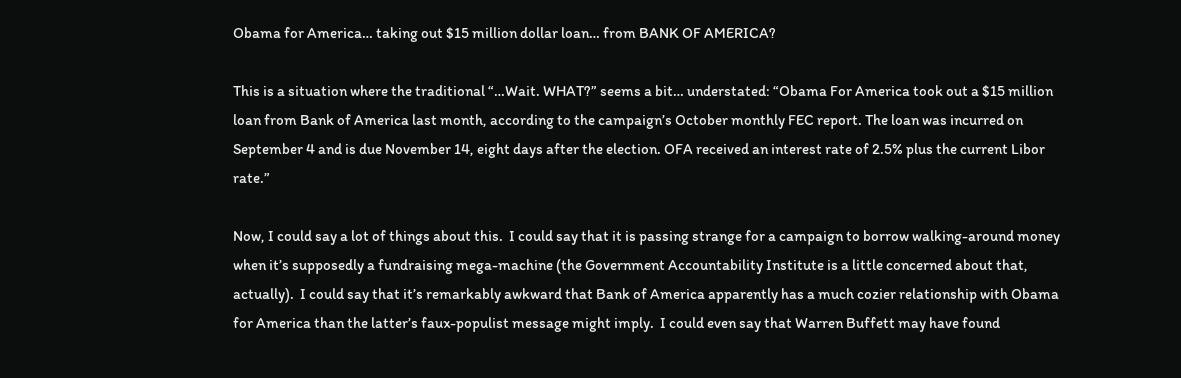Obama for America… taking out $15 million dollar loan… from BANK OF AMERICA?

This is a situation where the traditional “…Wait. WHAT?” seems a bit… understated: “Obama For America took out a $15 million loan from Bank of America last month, according to the campaign’s October monthly FEC report. The loan was incurred on September 4 and is due November 14, eight days after the election. OFA received an interest rate of 2.5% plus the current Libor rate.”

Now, I could say a lot of things about this.  I could say that it is passing strange for a campaign to borrow walking-around money when it’s supposedly a fundraising mega-machine (the Government Accountability Institute is a little concerned about that, actually).  I could say that it’s remarkably awkward that Bank of America apparently has a much cozier relationship with Obama for America than the latter’s faux-populist message might imply.  I could even say that Warren Buffett may have found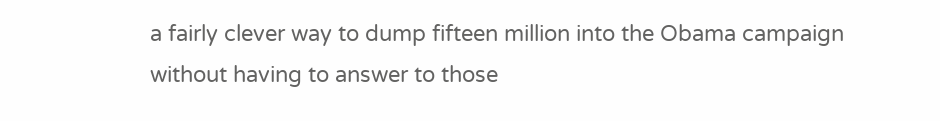a fairly clever way to dump fifteen million into the Obama campaign without having to answer to those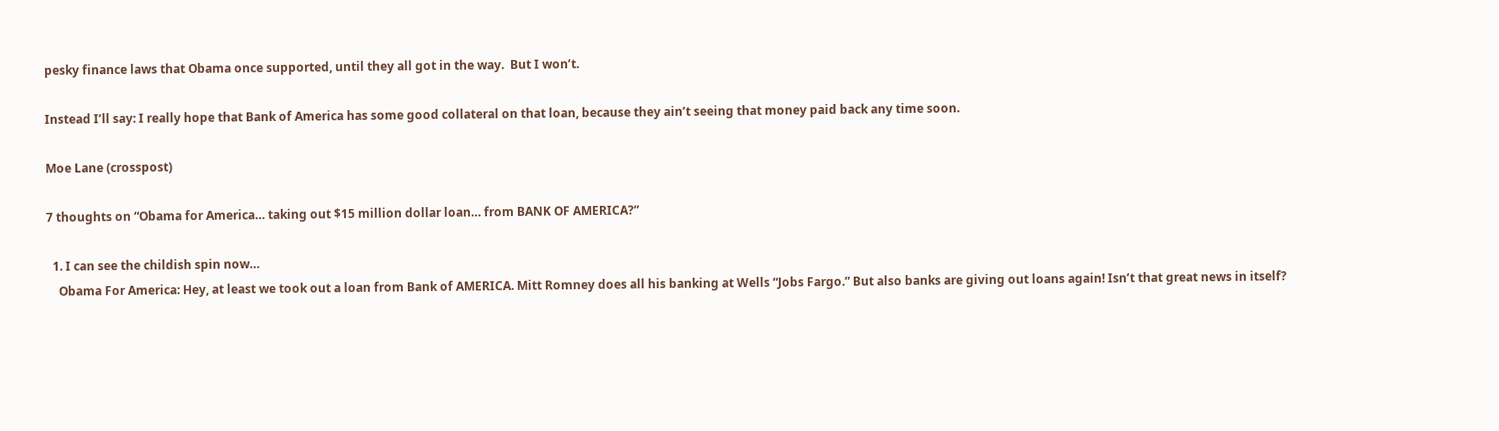pesky finance laws that Obama once supported, until they all got in the way.  But I won’t.

Instead I’ll say: I really hope that Bank of America has some good collateral on that loan, because they ain’t seeing that money paid back any time soon.

Moe Lane (crosspost)

7 thoughts on “Obama for America… taking out $15 million dollar loan… from BANK OF AMERICA?”

  1. I can see the childish spin now…
    Obama For America: Hey, at least we took out a loan from Bank of AMERICA. Mitt Romney does all his banking at Wells “Jobs Fargo.” But also banks are giving out loans again! Isn’t that great news in itself?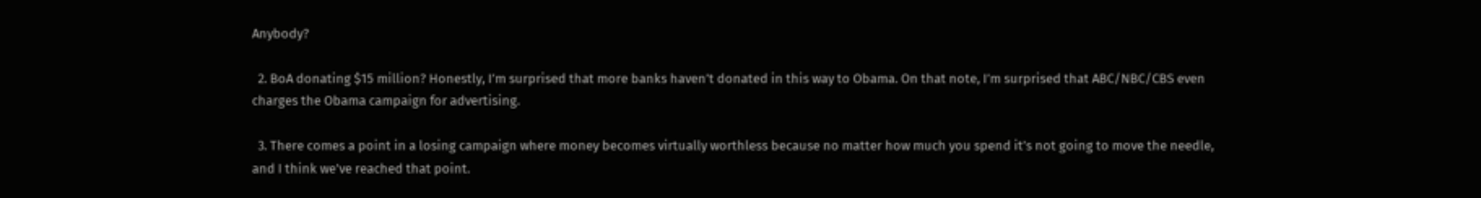Anybody?

  2. BoA donating $15 million? Honestly, I’m surprised that more banks haven’t donated in this way to Obama. On that note, I’m surprised that ABC/NBC/CBS even charges the Obama campaign for advertising.

  3. There comes a point in a losing campaign where money becomes virtually worthless because no matter how much you spend it’s not going to move the needle, and I think we’ve reached that point.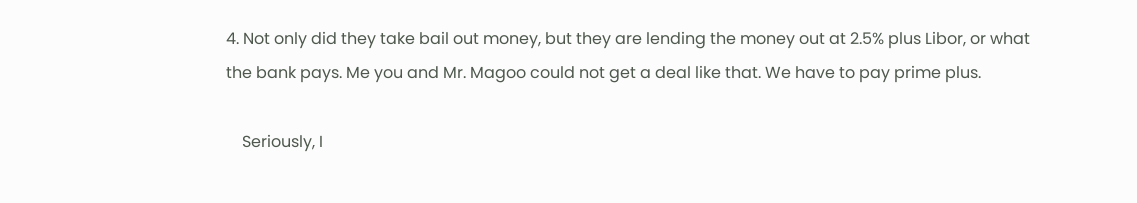4. Not only did they take bail out money, but they are lending the money out at 2.5% plus Libor, or what the bank pays. Me you and Mr. Magoo could not get a deal like that. We have to pay prime plus.

    Seriously, I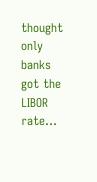thought only banks got the LIBOR rate…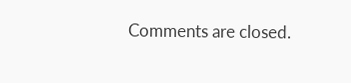Comments are closed.